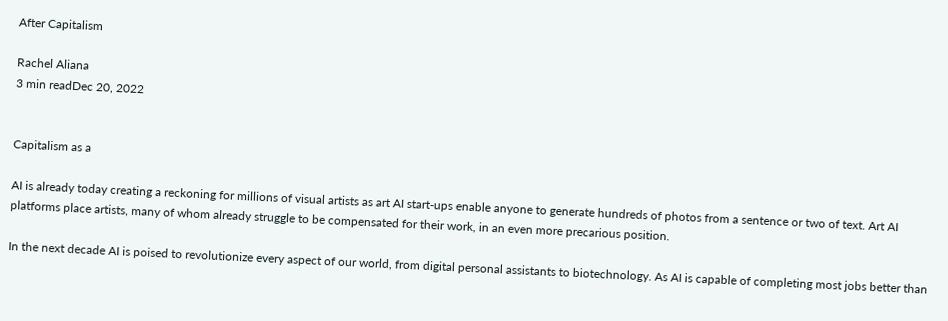After Capitalism

Rachel Aliana
3 min readDec 20, 2022


Capitalism as a

AI is already today creating a reckoning for millions of visual artists as art AI start-ups enable anyone to generate hundreds of photos from a sentence or two of text. Art AI platforms place artists, many of whom already struggle to be compensated for their work, in an even more precarious position.

In the next decade AI is poised to revolutionize every aspect of our world, from digital personal assistants to biotechnology. As AI is capable of completing most jobs better than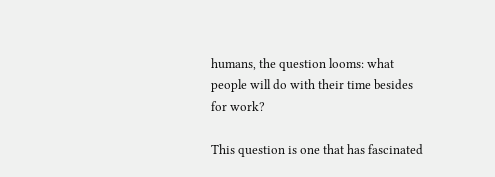humans, the question looms: what people will do with their time besides for work?

This question is one that has fascinated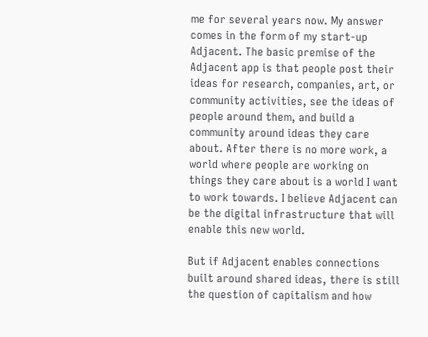me for several years now. My answer comes in the form of my start-up Adjacent. The basic premise of the Adjacent app is that people post their ideas for research, companies, art, or community activities, see the ideas of people around them, and build a community around ideas they care about. After there is no more work, a world where people are working on things they care about is a world I want to work towards. I believe Adjacent can be the digital infrastructure that will enable this new world.

But if Adjacent enables connections built around shared ideas, there is still the question of capitalism and how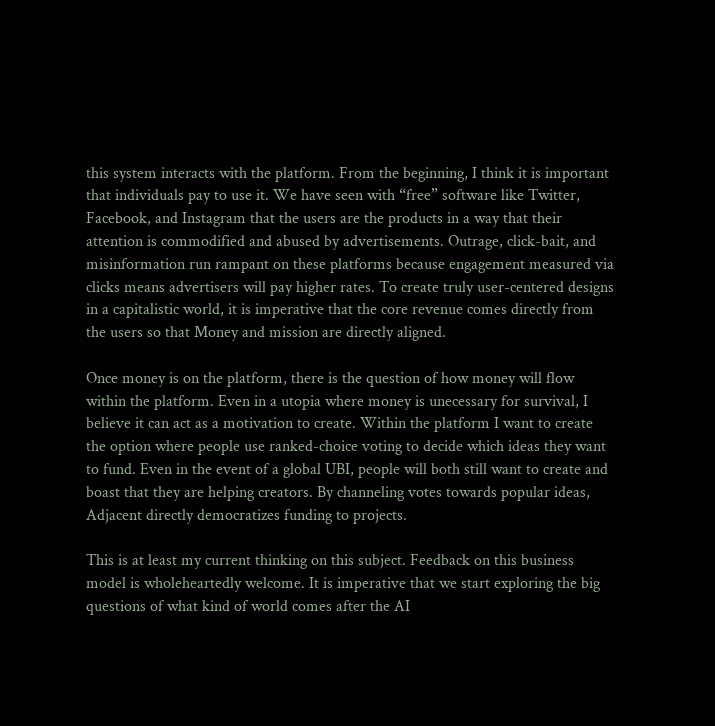this system interacts with the platform. From the beginning, I think it is important that individuals pay to use it. We have seen with “free” software like Twitter, Facebook, and Instagram that the users are the products in a way that their attention is commodified and abused by advertisements. Outrage, click-bait, and misinformation run rampant on these platforms because engagement measured via clicks means advertisers will pay higher rates. To create truly user-centered designs in a capitalistic world, it is imperative that the core revenue comes directly from the users so that Money and mission are directly aligned.

Once money is on the platform, there is the question of how money will flow within the platform. Even in a utopia where money is unecessary for survival, I believe it can act as a motivation to create. Within the platform I want to create the option where people use ranked-choice voting to decide which ideas they want to fund. Even in the event of a global UBI, people will both still want to create and boast that they are helping creators. By channeling votes towards popular ideas, Adjacent directly democratizes funding to projects.

This is at least my current thinking on this subject. Feedback on this business model is wholeheartedly welcome. It is imperative that we start exploring the big questions of what kind of world comes after the AI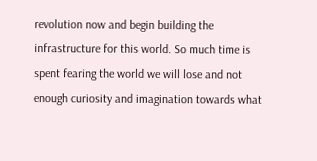revolution now and begin building the infrastructure for this world. So much time is spent fearing the world we will lose and not enough curiosity and imagination towards what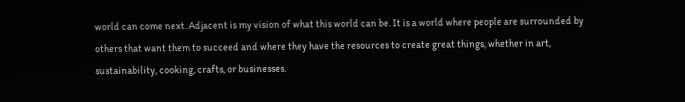world can come next. Adjacent is my vision of what this world can be. It is a world where people are surrounded by others that want them to succeed and where they have the resources to create great things, whether in art, sustainability, cooking, crafts, or businesses.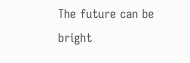The future can be bright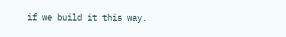if we build it this way.